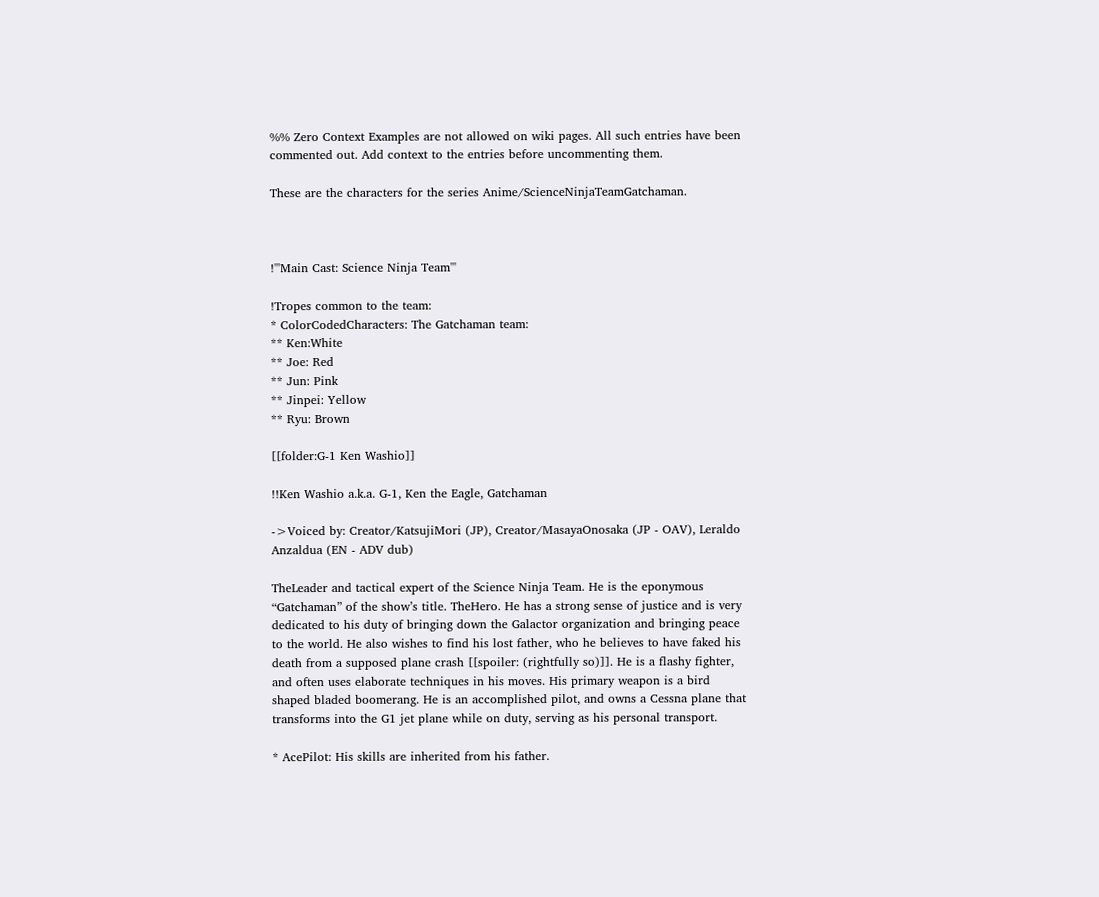%% Zero Context Examples are not allowed on wiki pages. All such entries have been commented out. Add context to the entries before uncommenting them.

These are the characters for the series Anime/ScienceNinjaTeamGatchaman.



!'''Main Cast: Science Ninja Team'''

!Tropes common to the team:
* ColorCodedCharacters: The Gatchaman team:
** Ken:White
** Joe: Red
** Jun: Pink
** Jinpei: Yellow
** Ryu: Brown

[[folder:G-1 Ken Washio]]

!!Ken Washio a.k.a. G-1, Ken the Eagle, Gatchaman

->Voiced by: Creator/KatsujiMori (JP), Creator/MasayaOnosaka (JP - OAV), Leraldo Anzaldua (EN - ADV dub)

TheLeader and tactical expert of the Science Ninja Team. He is the eponymous “Gatchaman” of the show’s title. TheHero. He has a strong sense of justice and is very dedicated to his duty of bringing down the Galactor organization and bringing peace to the world. He also wishes to find his lost father, who he believes to have faked his death from a supposed plane crash [[spoiler: (rightfully so)]]. He is a flashy fighter, and often uses elaborate techniques in his moves. His primary weapon is a bird shaped bladed boomerang. He is an accomplished pilot, and owns a Cessna plane that transforms into the G1 jet plane while on duty, serving as his personal transport.

* AcePilot: His skills are inherited from his father.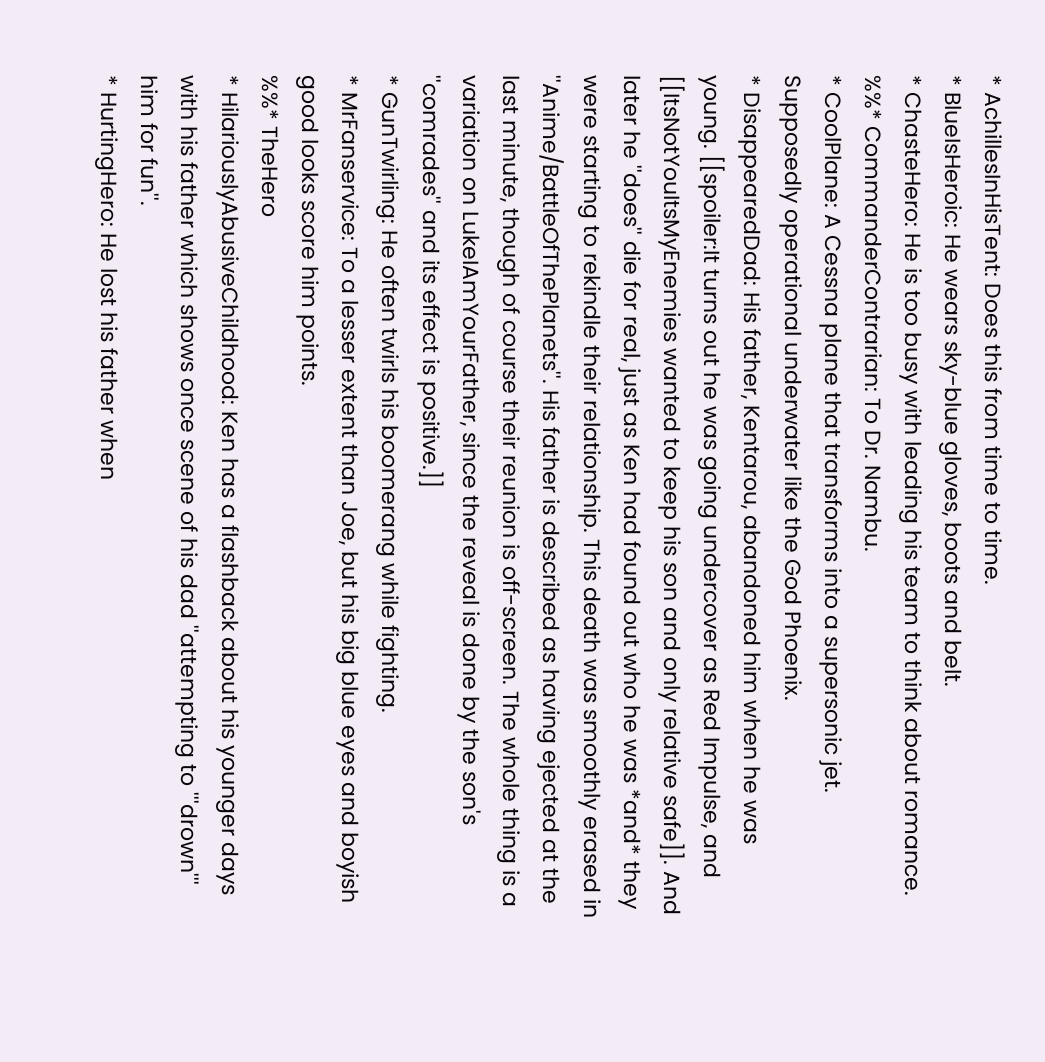* AchillesInHisTent: Does this from time to time.
* BlueIsHeroic: He wears sky-blue gloves, boots and belt.
* ChasteHero: He is too busy with leading his team to think about romance.
%%* CommanderContrarian: To Dr. Nambu.
* CoolPlane: A Cessna plane that transforms into a supersonic jet. Supposedly operational underwater like the God Phoenix.
* DisappearedDad: His father, Kentarou, abandoned him when he was young. [[spoiler:It turns out he was going undercover as Red Impulse, and [[ItsNotYouItsMyEnemies wanted to keep his son and only relative safe]]. And later he ''does'' die for real, just as Ken had found out who he was *and* they were starting to rekindle their relationship. This death was smoothly erased in ''Anime/BattleOfThePlanets''. His father is described as having ejected at the last minute, though of course their reunion is off-screen. The whole thing is a variation on LukeIAmYourFather, since the reveal is done by the son's ''comrades'' and its effect is positive.]]
* GunTwirling: He often twirls his boomerang while fighting.
* MrFanservice: To a lesser extent than Joe, but his big blue eyes and boyish good looks score him points.
%%* TheHero
* HilariouslyAbusiveChildhood: Ken has a flashback about his younger days with his father which shows once scene of his dad ''attempting to '''drown''' him for fun''.
* HurtingHero: He lost his father when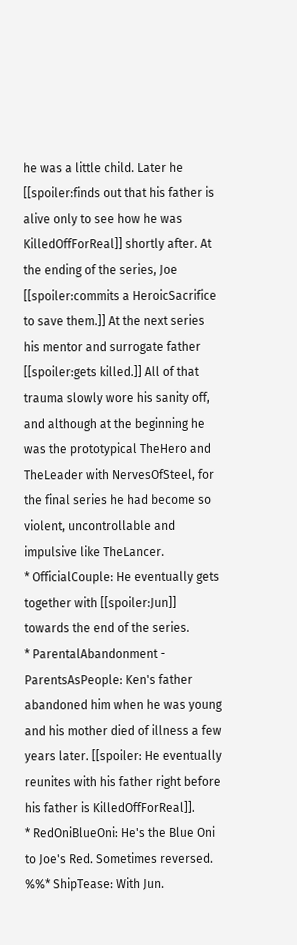he was a little child. Later he [[spoiler:finds out that his father is alive only to see how he was KilledOffForReal]] shortly after. At the ending of the series, Joe [[spoiler:commits a HeroicSacrifice to save them.]] At the next series his mentor and surrogate father [[spoiler:gets killed.]] All of that trauma slowly wore his sanity off, and although at the beginning he was the prototypical TheHero and TheLeader with NervesOfSteel, for the final series he had become so violent, uncontrollable and impulsive like TheLancer.
* OfficialCouple: He eventually gets together with [[spoiler:Jun]] towards the end of the series.
* ParentalAbandonment - ParentsAsPeople: Ken's father abandoned him when he was young and his mother died of illness a few years later. [[spoiler: He eventually reunites with his father right before his father is KilledOffForReal]].
* RedOniBlueOni: He's the Blue Oni to Joe's Red. Sometimes reversed.
%%* ShipTease: With Jun.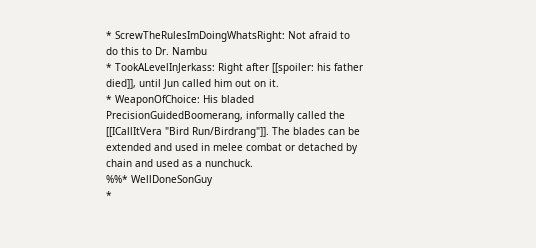* ScrewTheRulesImDoingWhatsRight: Not afraid to do this to Dr. Nambu
* TookALevelInJerkass: Right after [[spoiler: his father died]], until Jun called him out on it.
* WeaponOfChoice: His bladed PrecisionGuidedBoomerang, informally called the [[ICallItVera "Bird Run/Birdrang"]]. The blades can be extended and used in melee combat or detached by chain and used as a nunchuck.
%%* WellDoneSonGuy
*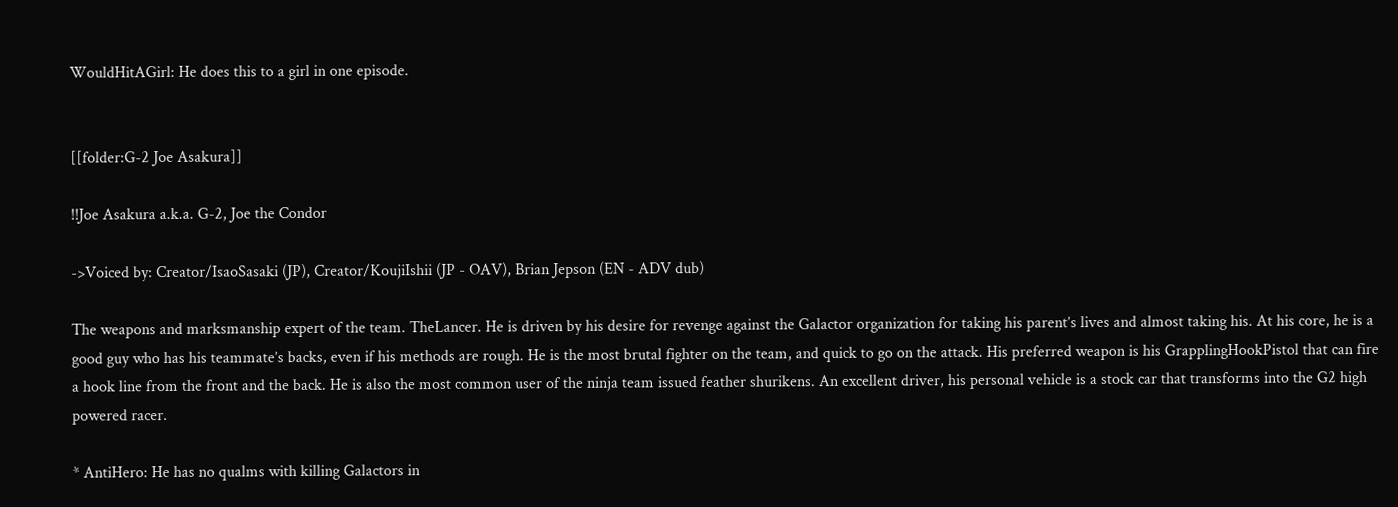WouldHitAGirl: He does this to a girl in one episode.


[[folder:G-2 Joe Asakura]]

!!Joe Asakura a.k.a. G-2, Joe the Condor

->Voiced by: Creator/IsaoSasaki (JP), Creator/KoujiIshii (JP - OAV), Brian Jepson (EN - ADV dub)

The weapons and marksmanship expert of the team. TheLancer. He is driven by his desire for revenge against the Galactor organization for taking his parent’s lives and almost taking his. At his core, he is a good guy who has his teammate’s backs, even if his methods are rough. He is the most brutal fighter on the team, and quick to go on the attack. His preferred weapon is his GrapplingHookPistol that can fire a hook line from the front and the back. He is also the most common user of the ninja team issued feather shurikens. An excellent driver, his personal vehicle is a stock car that transforms into the G2 high powered racer.

* AntiHero: He has no qualms with killing Galactors in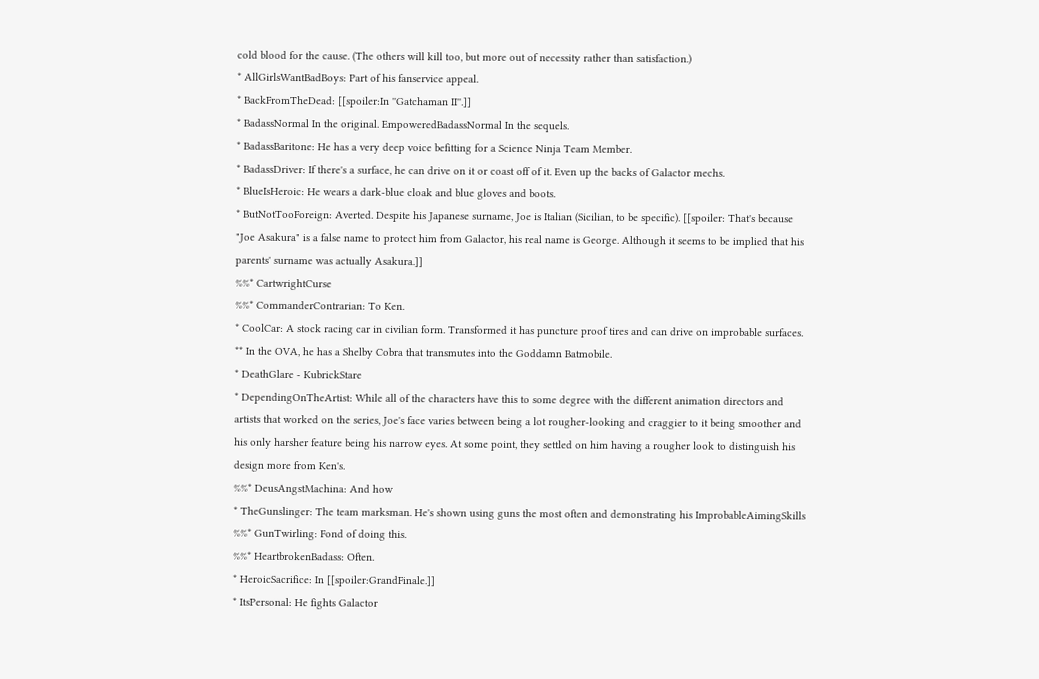cold blood for the cause. (The others will kill too, but more out of necessity rather than satisfaction.)
* AllGirlsWantBadBoys: Part of his fanservice appeal.
* BackFromTheDead: [[spoiler:In ''Gatchaman II''.]]
* BadassNormal In the original. EmpoweredBadassNormal In the sequels.
* BadassBaritone: He has a very deep voice befitting for a Science Ninja Team Member.
* BadassDriver: If there's a surface, he can drive on it or coast off of it. Even up the backs of Galactor mechs.
* BlueIsHeroic: He wears a dark-blue cloak and blue gloves and boots.
* ButNotTooForeign: Averted. Despite his Japanese surname, Joe is Italian (Sicilian, to be specific). [[spoiler: That's because "Joe Asakura" is a false name to protect him from Galactor, his real name is George. Although it seems to be implied that his parents' surname was actually Asakura.]]
%%* CartwrightCurse
%%* CommanderContrarian: To Ken.
* CoolCar: A stock racing car in civilian form. Transformed it has puncture proof tires and can drive on improbable surfaces.
** In the OVA, he has a Shelby Cobra that transmutes into the Goddamn Batmobile.
* DeathGlare - KubrickStare
* DependingOnTheArtist: While all of the characters have this to some degree with the different animation directors and artists that worked on the series, Joe's face varies between being a lot rougher-looking and craggier to it being smoother and his only harsher feature being his narrow eyes. At some point, they settled on him having a rougher look to distinguish his design more from Ken's.
%%* DeusAngstMachina: And how
* TheGunslinger: The team marksman. He's shown using guns the most often and demonstrating his ImprobableAimingSkills
%%* GunTwirling: Fond of doing this.
%%* HeartbrokenBadass: Often.
* HeroicSacrifice: In [[spoiler:GrandFinale.]]
* ItsPersonal: He fights Galactor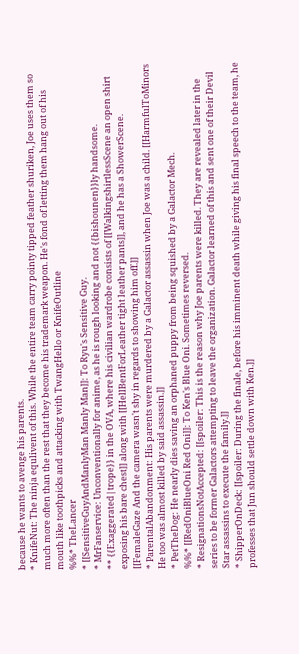because he wants to avenge his parents.
* KnifeNut: The ninja equlivent of this. While the entire team carry pointy tipped feather shuriken, Joe uses them so much more often than the rest that they become his trademark weapon. He's fond of letting them hang out of his mouth like toothpicks and attacking with TwangHello or KnifeOutline
%%* TheLancer
* [[SensitiveGuyAndManlyMan Manly Man]]: To Ryu's Sensitive Guy.
* MrFanservice: Unconventionally for anime, as he is rough looking and not {{bishounen}}ly handsome.
** {{Exaggerated|trope}} in the OVA, where his civilian wardrobe consists of [[WalkingshirtlessScene an open shirt exposing his bare chest]] along with [[HellBentForLeather tight leather pants]], and he has a ShowerScene. [[FemaleGaze And the camera wasn't shy in regards to showing him off.]]
* ParentalAbandonment: His parents were murdered by a Galactor assassin when Joe was a child. [[HarmfulToMinors He too was almost killed by said assassin.]]
* PetTheDog: He nearly dies saving an orphaned puppy from being squished by a Galactor Mech.
%%* [[RedOniBlueOni Red Oni]]: To Ken's Blue Oni. Sometimes reversed.
* ResignationsNotAccepted: [[spoiler: This is the reason why Joe parents were killed. They are revealed later in the series to be former Galactors attempting to leave the organization. Galactor learned of this and sent one of their Devil Star assassins to execute the family.]]
* ShipperOnDeck: [[spoiler: During the finale, before his imminent death while giving his final speech to the team, he professes that Jun should settle down with Ken.]]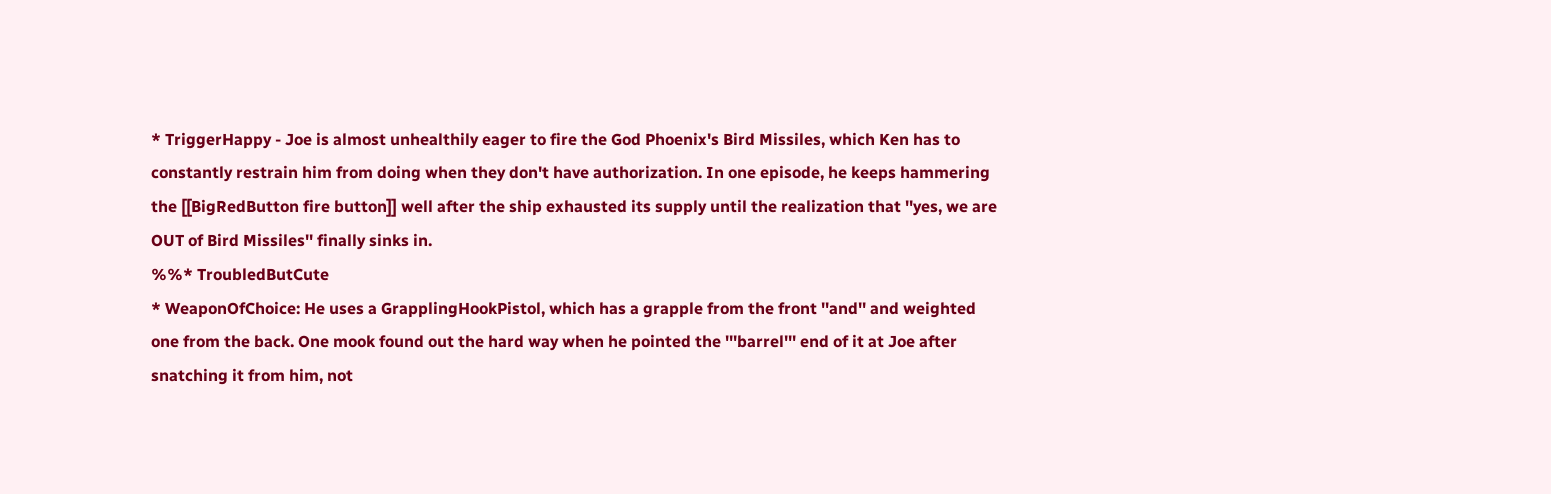* TriggerHappy - Joe is almost unhealthily eager to fire the God Phoenix's Bird Missiles, which Ken has to constantly restrain him from doing when they don't have authorization. In one episode, he keeps hammering the [[BigRedButton fire button]] well after the ship exhausted its supply until the realization that ''yes, we are OUT of Bird Missiles'' finally sinks in.
%%* TroubledButCute
* WeaponOfChoice: He uses a GrapplingHookPistol, which has a grapple from the front ''and'' and weighted one from the back. One mook found out the hard way when he pointed the '''barrel''' end of it at Joe after snatching it from him, not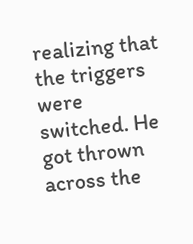realizing that the triggers were switched. He got thrown across the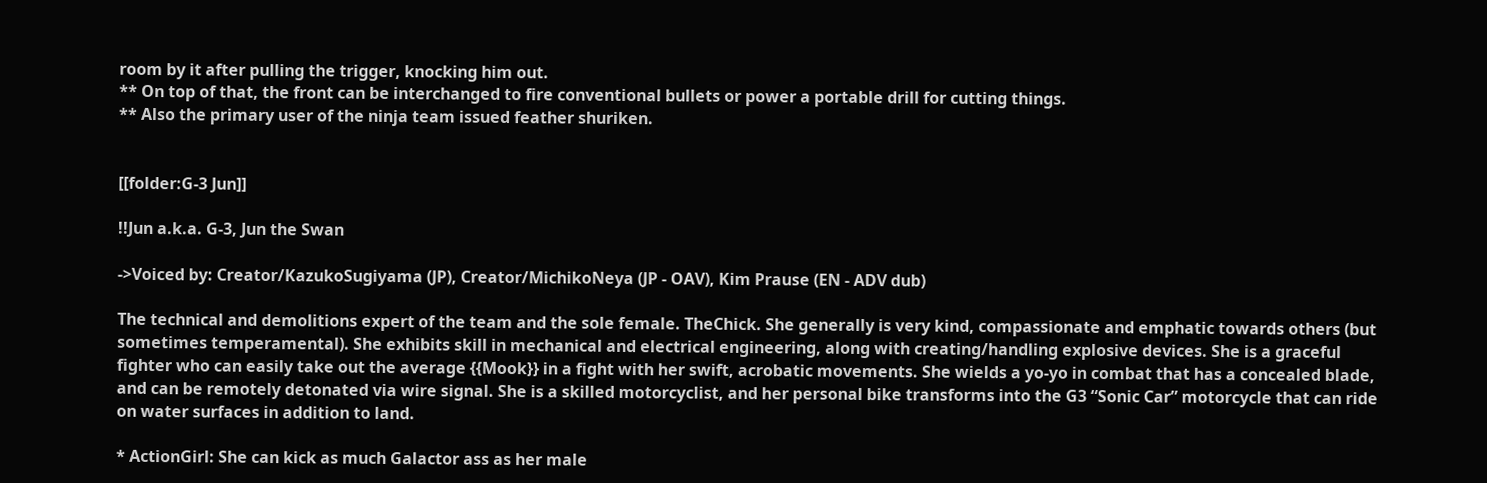room by it after pulling the trigger, knocking him out.
** On top of that, the front can be interchanged to fire conventional bullets or power a portable drill for cutting things.
** Also the primary user of the ninja team issued feather shuriken.


[[folder:G-3 Jun]]

!!Jun a.k.a. G-3, Jun the Swan

->Voiced by: Creator/KazukoSugiyama (JP), Creator/MichikoNeya (JP - OAV), Kim Prause (EN - ADV dub)

The technical and demolitions expert of the team and the sole female. TheChick. She generally is very kind, compassionate and emphatic towards others (but sometimes temperamental). She exhibits skill in mechanical and electrical engineering, along with creating/handling explosive devices. She is a graceful fighter who can easily take out the average {{Mook}} in a fight with her swift, acrobatic movements. She wields a yo-yo in combat that has a concealed blade, and can be remotely detonated via wire signal. She is a skilled motorcyclist, and her personal bike transforms into the G3 “Sonic Car” motorcycle that can ride on water surfaces in addition to land.

* ActionGirl: She can kick as much Galactor ass as her male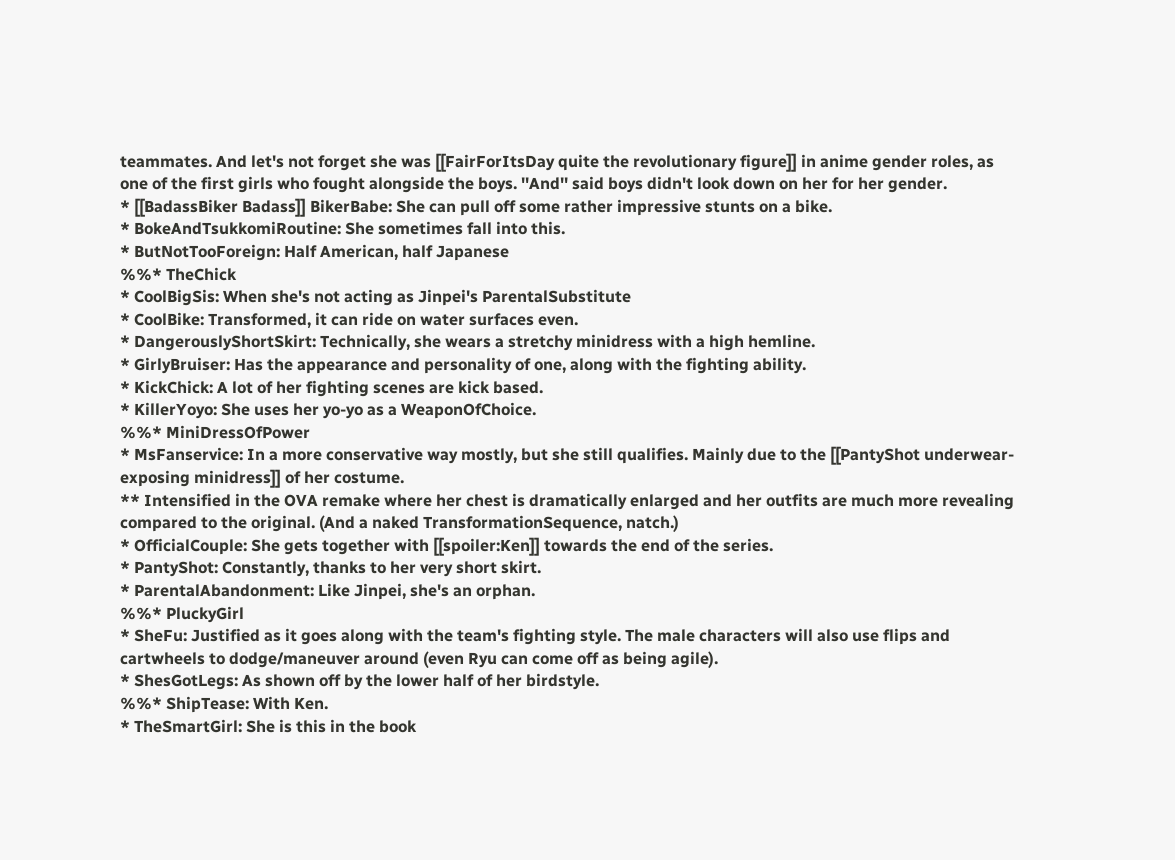teammates. And let's not forget she was [[FairForItsDay quite the revolutionary figure]] in anime gender roles, as one of the first girls who fought alongside the boys. ''And'' said boys didn't look down on her for her gender.
* [[BadassBiker Badass]] BikerBabe: She can pull off some rather impressive stunts on a bike.
* BokeAndTsukkomiRoutine: She sometimes fall into this.
* ButNotTooForeign: Half American, half Japanese
%%* TheChick
* CoolBigSis: When she's not acting as Jinpei's ParentalSubstitute
* CoolBike: Transformed, it can ride on water surfaces even.
* DangerouslyShortSkirt: Technically, she wears a stretchy minidress with a high hemline.
* GirlyBruiser: Has the appearance and personality of one, along with the fighting ability.
* KickChick: A lot of her fighting scenes are kick based.
* KillerYoyo: She uses her yo-yo as a WeaponOfChoice.
%%* MiniDressOfPower
* MsFanservice: In a more conservative way mostly, but she still qualifies. Mainly due to the [[PantyShot underwear-exposing minidress]] of her costume.
** Intensified in the OVA remake where her chest is dramatically enlarged and her outfits are much more revealing compared to the original. (And a naked TransformationSequence, natch.)
* OfficialCouple: She gets together with [[spoiler:Ken]] towards the end of the series.
* PantyShot: Constantly, thanks to her very short skirt.
* ParentalAbandonment: Like Jinpei, she's an orphan.
%%* PluckyGirl
* SheFu: Justified as it goes along with the team's fighting style. The male characters will also use flips and cartwheels to dodge/maneuver around (even Ryu can come off as being agile).
* ShesGotLegs: As shown off by the lower half of her birdstyle.
%%* ShipTease: With Ken.
* TheSmartGirl: She is this in the book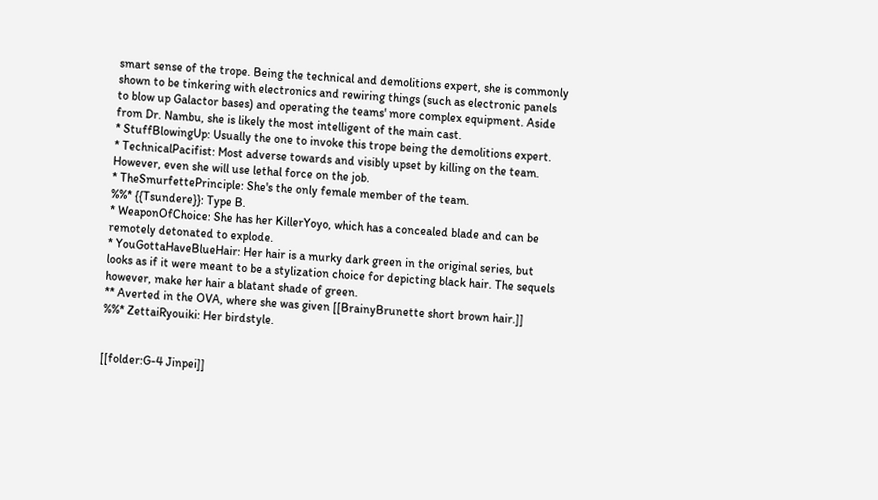smart sense of the trope. Being the technical and demolitions expert, she is commonly shown to be tinkering with electronics and rewiring things (such as electronic panels to blow up Galactor bases) and operating the teams' more complex equipment. Aside from Dr. Nambu, she is likely the most intelligent of the main cast.
* StuffBlowingUp: Usually the one to invoke this trope being the demolitions expert.
* TechnicalPacifist: Most adverse towards and visibly upset by killing on the team. However, even she will use lethal force on the job.
* TheSmurfettePrinciple: She's the only female member of the team.
%%* {{Tsundere}}: Type B.
* WeaponOfChoice: She has her KillerYoyo, which has a concealed blade and can be remotely detonated to explode.
* YouGottaHaveBlueHair: Her hair is a murky dark green in the original series, but looks as if it were meant to be a stylization choice for depicting black hair. The sequels however, make her hair a blatant shade of green.
** Averted in the OVA, where she was given [[BrainyBrunette short brown hair.]]
%%* ZettaiRyouiki: Her birdstyle.


[[folder:G-4 Jinpei]]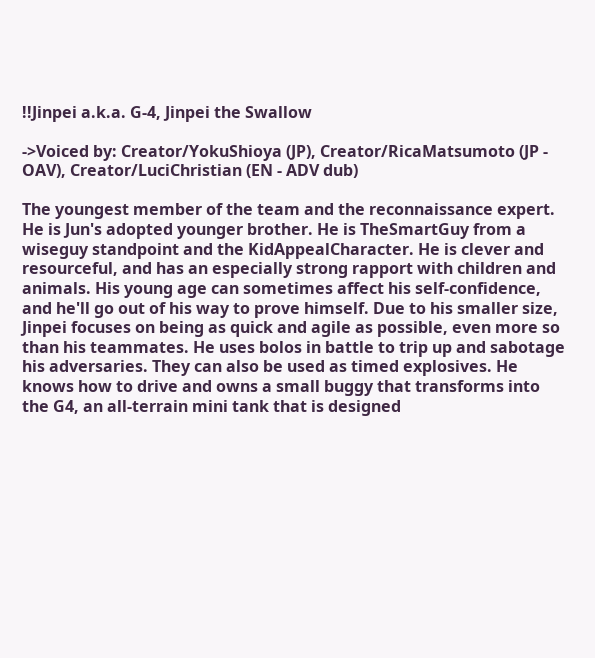!!Jinpei a.k.a. G-4, Jinpei the Swallow

->Voiced by: Creator/YokuShioya (JP), Creator/RicaMatsumoto (JP - OAV), Creator/LuciChristian (EN - ADV dub)

The youngest member of the team and the reconnaissance expert. He is Jun's adopted younger brother. He is TheSmartGuy from a wiseguy standpoint and the KidAppealCharacter. He is clever and resourceful, and has an especially strong rapport with children and animals. His young age can sometimes affect his self-confidence, and he'll go out of his way to prove himself. Due to his smaller size, Jinpei focuses on being as quick and agile as possible, even more so than his teammates. He uses bolos in battle to trip up and sabotage his adversaries. They can also be used as timed explosives. He knows how to drive and owns a small buggy that transforms into the G4, an all-terrain mini tank that is designed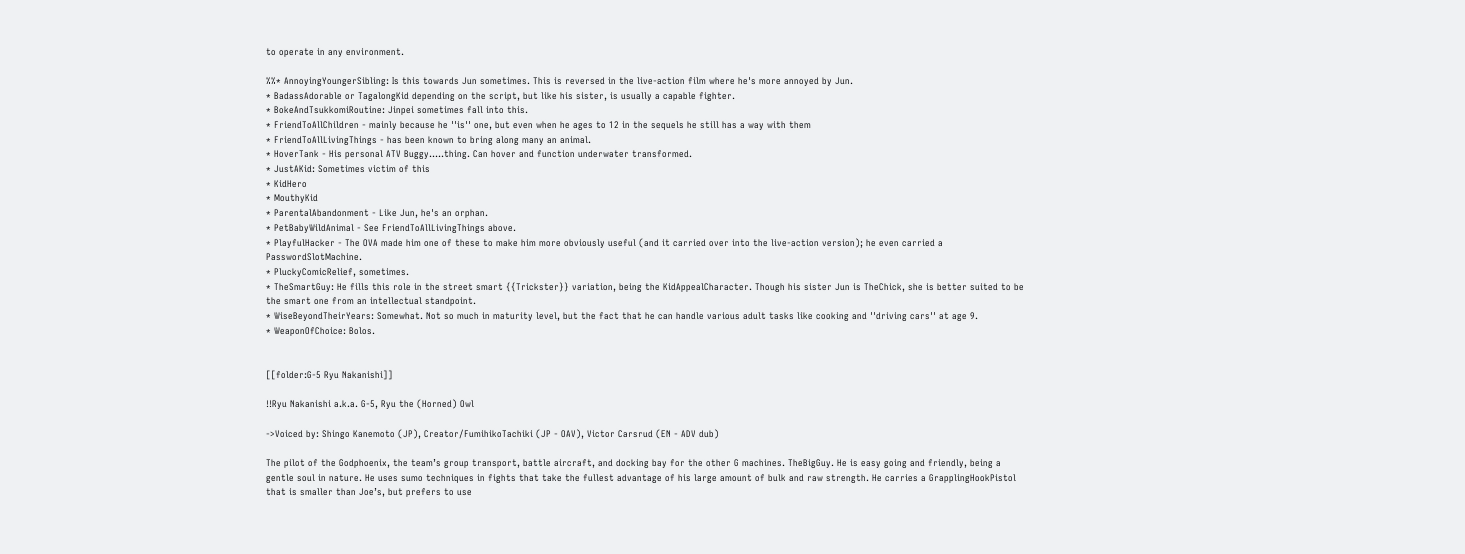to operate in any environment.

%%* AnnoyingYoungerSibling: Is this towards Jun sometimes. This is reversed in the live-action film where he's more annoyed by Jun.
* BadassAdorable or TagalongKid depending on the script, but like his sister, is usually a capable fighter.
* BokeAndTsukkomiRoutine: Jinpei sometimes fall into this.
* FriendToAllChildren - mainly because he ''is'' one, but even when he ages to 12 in the sequels he still has a way with them
* FriendToAllLivingThings - has been known to bring along many an animal.
* HoverTank - His personal ATV Buggy.....thing. Can hover and function underwater transformed.
* JustAKid: Sometimes victim of this
* KidHero
* MouthyKid
* ParentalAbandonment - Like Jun, he's an orphan.
* PetBabyWildAnimal - See FriendToAllLivingThings above.
* PlayfulHacker - The OVA made him one of these to make him more obviously useful (and it carried over into the live-action version); he even carried a PasswordSlotMachine.
* PluckyComicRelief, sometimes.
* TheSmartGuy: He fills this role in the street smart {{Trickster}} variation, being the KidAppealCharacter. Though his sister Jun is TheChick, she is better suited to be the smart one from an intellectual standpoint.
* WiseBeyondTheirYears: Somewhat. Not so much in maturity level, but the fact that he can handle various adult tasks like cooking and ''driving cars'' at age 9.
* WeaponOfChoice: Bolos.


[[folder:G-5 Ryu Nakanishi]]

!!Ryu Nakanishi a.k.a. G-5, Ryu the (Horned) Owl

->Voiced by: Shingo Kanemoto (JP), Creator/FumihikoTachiki (JP - OAV), Victor Carsrud (EN - ADV dub)

The pilot of the Godphoenix, the team’s group transport, battle aircraft, and docking bay for the other G machines. TheBigGuy. He is easy going and friendly, being a gentle soul in nature. He uses sumo techniques in fights that take the fullest advantage of his large amount of bulk and raw strength. He carries a GrapplingHookPistol that is smaller than Joe’s, but prefers to use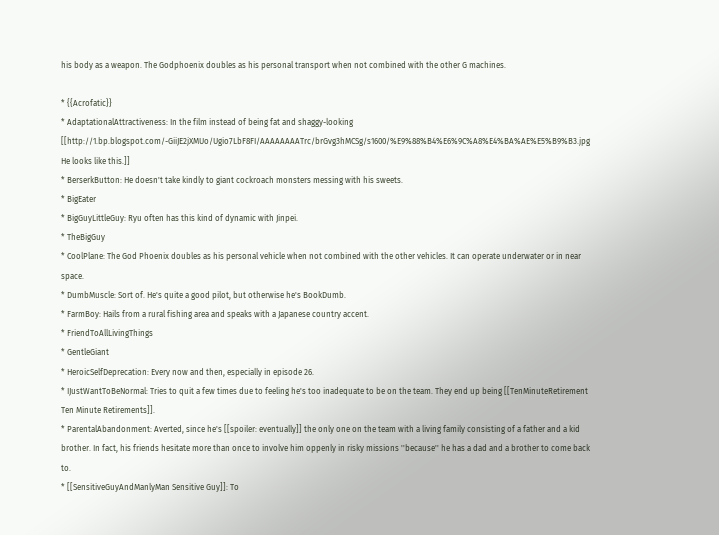his body as a weapon. The Godphoenix doubles as his personal transport when not combined with the other G machines.

* {{Acrofatic}}
* AdaptationalAttractiveness: In the film instead of being fat and shaggy-looking [[http://1.bp.blogspot.com/-GiiJE2jXMUo/Ugio7LbF8FI/AAAAAAAATrc/brGvg3hMCSg/s1600/%E9%88%B4%E6%9C%A8%E4%BA%AE%E5%B9%B3.jpg He looks like this.]]
* BerserkButton: He doesn't take kindly to giant cockroach monsters messing with his sweets.
* BigEater
* BigGuyLittleGuy: Ryu often has this kind of dynamic with Jinpei.
* TheBigGuy
* CoolPlane: The God Phoenix doubles as his personal vehicle when not combined with the other vehicles. It can operate underwater or in near space.
* DumbMuscle: Sort of. He's quite a good pilot, but otherwise he's BookDumb.
* FarmBoy: Hails from a rural fishing area and speaks with a Japanese country accent.
* FriendToAllLivingThings
* GentleGiant
* HeroicSelfDeprecation: Every now and then, especially in episode 26.
* IJustWantToBeNormal: Tries to quit a few times due to feeling he's too inadequate to be on the team. They end up being [[TenMinuteRetirement Ten Minute Retirements]].
* ParentalAbandonment: Averted, since he's [[spoiler: eventually]] the only one on the team with a living family consisting of a father and a kid brother. In fact, his friends hesitate more than once to involve him oppenly in risky missions ''because'' he has a dad and a brother to come back to.
* [[SensitiveGuyAndManlyMan Sensitive Guy]]: To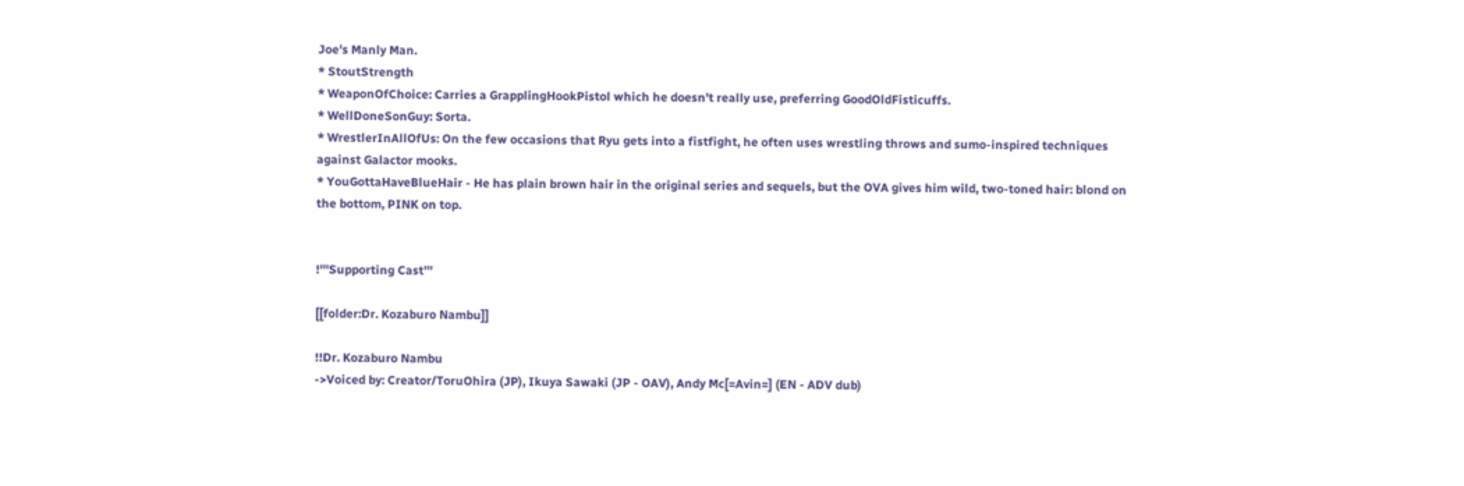Joe's Manly Man.
* StoutStrength
* WeaponOfChoice: Carries a GrapplingHookPistol which he doesn't really use, preferring GoodOldFisticuffs.
* WellDoneSonGuy: Sorta.
* WrestlerInAllOfUs: On the few occasions that Ryu gets into a fistfight, he often uses wrestling throws and sumo-inspired techniques against Galactor mooks.
* YouGottaHaveBlueHair - He has plain brown hair in the original series and sequels, but the OVA gives him wild, two-toned hair: blond on the bottom, PINK on top.


!'''Supporting Cast'''

[[folder:Dr. Kozaburo Nambu]]

!!Dr. Kozaburo Nambu
->Voiced by: Creator/ToruOhira (JP), Ikuya Sawaki (JP - OAV), Andy Mc[=Avin=] (EN - ADV dub)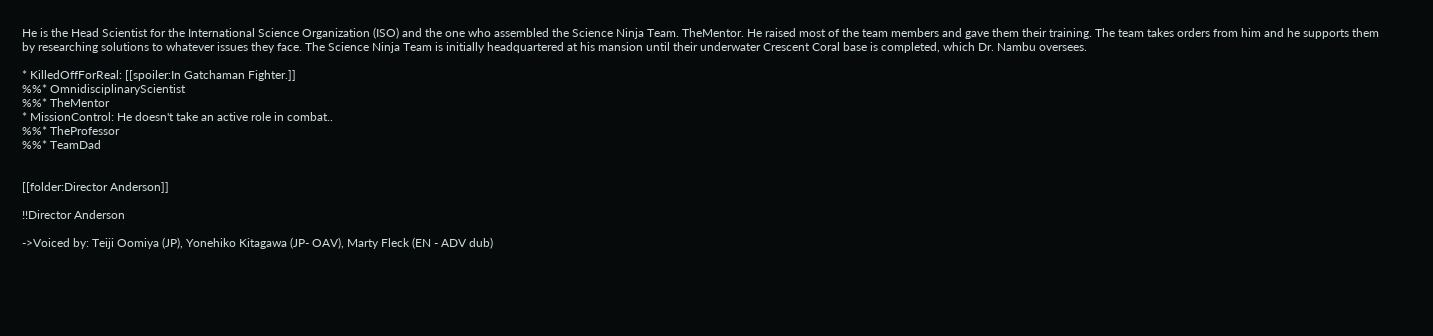He is the Head Scientist for the International Science Organization (ISO) and the one who assembled the Science Ninja Team. TheMentor. He raised most of the team members and gave them their training. The team takes orders from him and he supports them by researching solutions to whatever issues they face. The Science Ninja Team is initially headquartered at his mansion until their underwater Crescent Coral base is completed, which Dr. Nambu oversees.

* KilledOffForReal: [[spoiler:In Gatchaman Fighter.]]
%%* OmnidisciplinaryScientist
%%* TheMentor
* MissionControl: He doesn't take an active role in combat..
%%* TheProfessor
%%* TeamDad


[[folder:Director Anderson]]

!!Director Anderson

->Voiced by: Teiji Oomiya (JP), Yonehiko Kitagawa (JP- OAV), Marty Fleck (EN - ADV dub)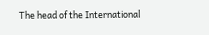The head of the International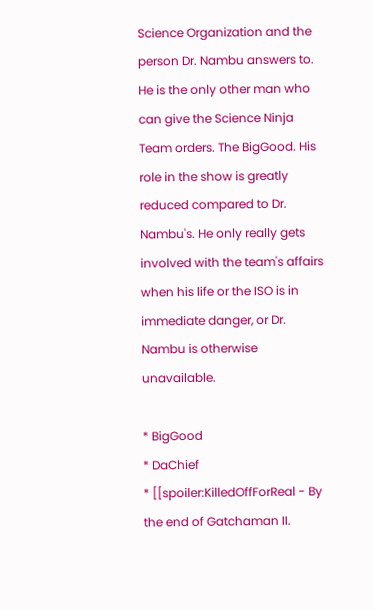Science Organization and the person Dr. Nambu answers to. He is the only other man who can give the Science Ninja Team orders. The BigGood. His role in the show is greatly reduced compared to Dr. Nambu's. He only really gets involved with the team's affairs when his life or the ISO is in immediate danger, or Dr. Nambu is otherwise unavailable.

* BigGood
* DaChief
* [[spoiler:KilledOffForReal - By the end of Gatchaman II.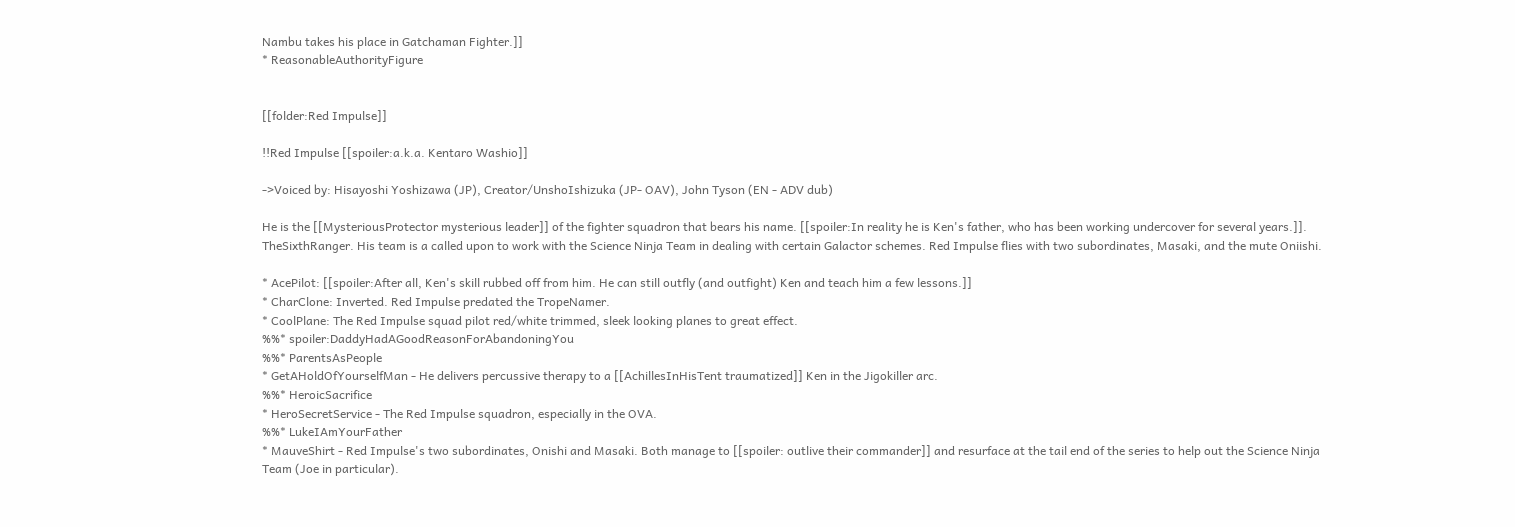Nambu takes his place in Gatchaman Fighter.]]
* ReasonableAuthorityFigure


[[folder:Red Impulse]]

!!Red Impulse [[spoiler:a.k.a. Kentaro Washio]]

->Voiced by: Hisayoshi Yoshizawa (JP), Creator/UnshoIshizuka (JP- OAV), John Tyson (EN - ADV dub)

He is the [[MysteriousProtector mysterious leader]] of the fighter squadron that bears his name. [[spoiler:In reality he is Ken's father, who has been working undercover for several years.]]. TheSixthRanger. His team is a called upon to work with the Science Ninja Team in dealing with certain Galactor schemes. Red Impulse flies with two subordinates, Masaki, and the mute Oniishi.

* AcePilot: [[spoiler:After all, Ken's skill rubbed off from him. He can still outfly (and outfight) Ken and teach him a few lessons.]]
* CharClone: Inverted. Red Impulse predated the TropeNamer.
* CoolPlane: The Red Impulse squad pilot red/white trimmed, sleek looking planes to great effect.
%%* spoiler:DaddyHadAGoodReasonForAbandoningYou
%%* ParentsAsPeople
* GetAHoldOfYourselfMan - He delivers percussive therapy to a [[AchillesInHisTent traumatized]] Ken in the Jigokiller arc.
%%* HeroicSacrifice
* HeroSecretService - The Red Impulse squadron, especially in the OVA.
%%* LukeIAmYourFather
* MauveShirt - Red Impulse's two subordinates, Onishi and Masaki. Both manage to [[spoiler: outlive their commander]] and resurface at the tail end of the series to help out the Science Ninja Team (Joe in particular).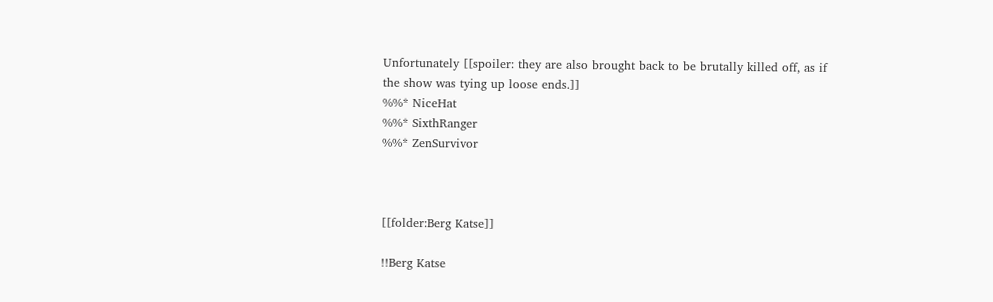Unfortunately [[spoiler: they are also brought back to be brutally killed off, as if the show was tying up loose ends.]]
%%* NiceHat
%%* SixthRanger
%%* ZenSurvivor



[[folder:Berg Katse]]

!!Berg Katse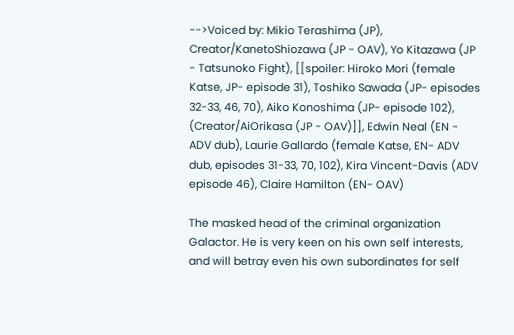-->Voiced by: Mikio Terashima (JP), Creator/KanetoShiozawa (JP - OAV), Yo Kitazawa (JP - Tatsunoko Fight), [[spoiler: Hiroko Mori (female Katse, JP- episode 31), Toshiko Sawada (JP- episodes 32-33, 46, 70), Aiko Konoshima (JP- episode 102), (Creator/AiOrikasa (JP - OAV)]], Edwin Neal (EN - ADV dub), Laurie Gallardo (female Katse, EN- ADV dub, episodes 31-33, 70, 102), Kira Vincent-Davis (ADV episode 46), Claire Hamilton (EN- OAV)

The masked head of the criminal organization Galactor. He is very keen on his own self interests, and will betray even his own subordinates for self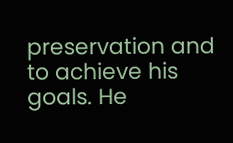preservation and to achieve his goals. He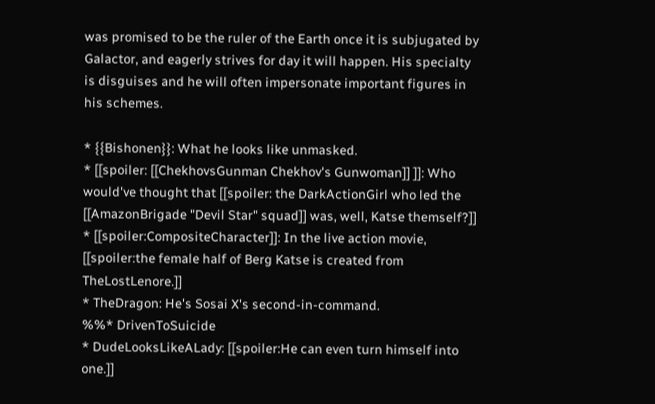was promised to be the ruler of the Earth once it is subjugated by Galactor, and eagerly strives for day it will happen. His specialty is disguises and he will often impersonate important figures in his schemes.

* {{Bishonen}}: What he looks like unmasked.
* [[spoiler: [[ChekhovsGunman Chekhov's Gunwoman]] ]]: Who would've thought that [[spoiler: the DarkActionGirl who led the [[AmazonBrigade "Devil Star" squad]] was, well, Katse themself?]]
* [[spoiler:CompositeCharacter]]: In the live action movie, [[spoiler:the female half of Berg Katse is created from TheLostLenore.]]
* TheDragon: He's Sosai X's second-in-command.
%%* DrivenToSuicide
* DudeLooksLikeALady: [[spoiler:He can even turn himself into one.]]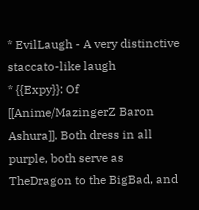* EvilLaugh - A very distinctive staccato-like laugh
* {{Expy}}: Of [[Anime/MazingerZ Baron Ashura]]. Both dress in all purple, both serve as TheDragon to the BigBad, and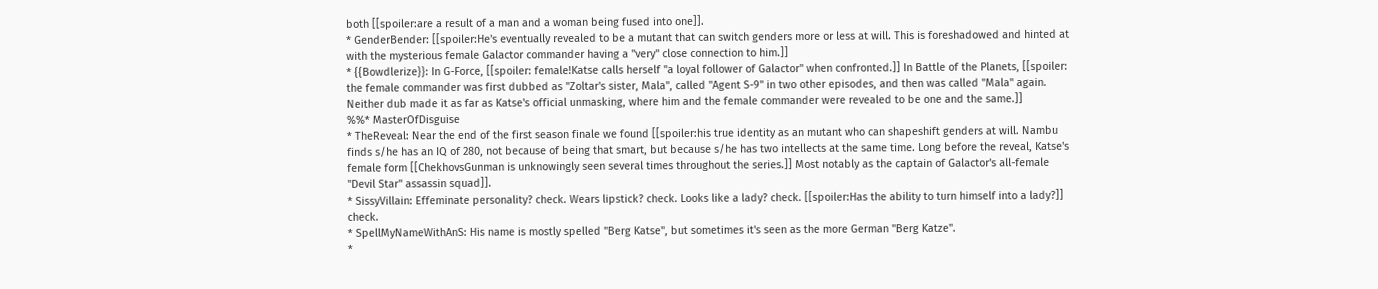both [[spoiler:are a result of a man and a woman being fused into one]].
* GenderBender: [[spoiler:He's eventually revealed to be a mutant that can switch genders more or less at will. This is foreshadowed and hinted at with the mysterious female Galactor commander having a ''very'' close connection to him.]]
* {{Bowdlerize}}: In G-Force, [[spoiler: female!Katse calls herself "a loyal follower of Galactor" when confronted.]] In Battle of the Planets, [[spoiler: the female commander was first dubbed as "Zoltar's sister, Mala", called "Agent S-9" in two other episodes, and then was called "Mala" again. Neither dub made it as far as Katse's official unmasking, where him and the female commander were revealed to be one and the same.]]
%%* MasterOfDisguise
* TheReveal: Near the end of the first season finale we found [[spoiler:his true identity as an mutant who can shapeshift genders at will. Nambu finds s/he has an IQ of 280, not because of being that smart, but because s/he has two intellects at the same time. Long before the reveal, Katse's female form [[ChekhovsGunman is unknowingly seen several times throughout the series.]] Most notably as the captain of Galactor's all-female "Devil Star" assassin squad]].
* SissyVillain: Effeminate personality? check. Wears lipstick? check. Looks like a lady? check. [[spoiler:Has the ability to turn himself into a lady?]] check.
* SpellMyNameWithAnS: His name is mostly spelled "Berg Katse", but sometimes it's seen as the more German "Berg Katze".
*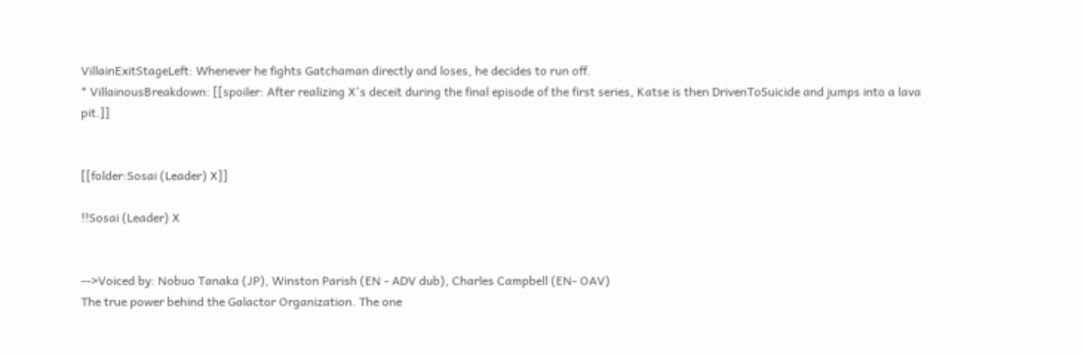VillainExitStageLeft: Whenever he fights Gatchaman directly and loses, he decides to run off.
* VillainousBreakdown: [[spoiler: After realizing X's deceit during the final episode of the first series, Katse is then DrivenToSuicide and jumps into a lava pit.]]


[[folder:Sosai (Leader) X]]

!!Sosai (Leader) X


-->Voiced by: Nobuo Tanaka (JP), Winston Parish (EN - ADV dub), Charles Campbell (EN- OAV)
The true power behind the Galactor Organization. The one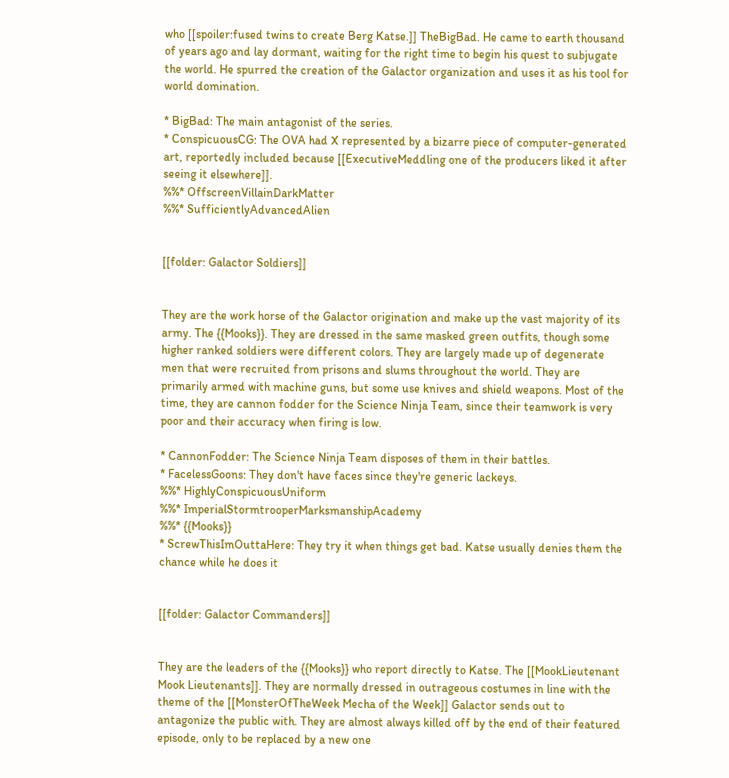who [[spoiler:fused twins to create Berg Katse.]] TheBigBad. He came to earth thousand of years ago and lay dormant, waiting for the right time to begin his quest to subjugate the world. He spurred the creation of the Galactor organization and uses it as his tool for world domination.

* BigBad: The main antagonist of the series.
* ConspicuousCG: The OVA had X represented by a bizarre piece of computer-generated art, reportedly included because [[ExecutiveMeddling one of the producers liked it after seeing it elsewhere]].
%%* OffscreenVillainDarkMatter
%%* SufficientlyAdvancedAlien


[[folder: Galactor Soldiers]]


They are the work horse of the Galactor origination and make up the vast majority of its army. The {{Mooks}}. They are dressed in the same masked green outfits, though some higher ranked soldiers were different colors. They are largely made up of degenerate men that were recruited from prisons and slums throughout the world. They are primarily armed with machine guns, but some use knives and shield weapons. Most of the time, they are cannon fodder for the Science Ninja Team, since their teamwork is very poor and their accuracy when firing is low.

* CannonFodder: The Science Ninja Team disposes of them in their battles.
* FacelessGoons: They don't have faces since they're generic lackeys.
%%* HighlyConspicuousUniform
%%* ImperialStormtrooperMarksmanshipAcademy
%%* {{Mooks}}
* ScrewThisImOuttaHere: They try it when things get bad. Katse usually denies them the chance while he does it


[[folder: Galactor Commanders]]


They are the leaders of the {{Mooks}} who report directly to Katse. The [[MookLieutenant Mook Lieutenants]]. They are normally dressed in outrageous costumes in line with the theme of the [[MonsterOfTheWeek Mecha of the Week]] Galactor sends out to antagonize the public with. They are almost always killed off by the end of their featured episode, only to be replaced by a new one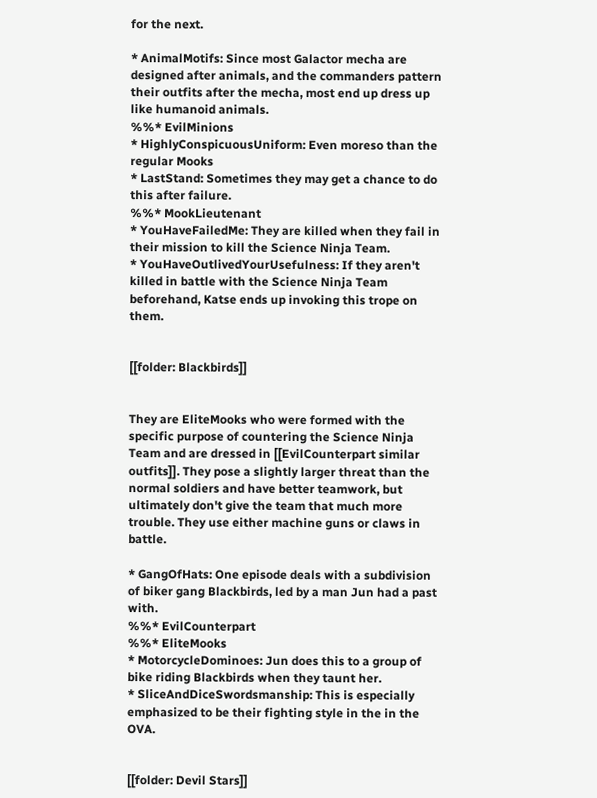for the next.

* AnimalMotifs: Since most Galactor mecha are designed after animals, and the commanders pattern their outfits after the mecha, most end up dress up like humanoid animals.
%%* EvilMinions
* HighlyConspicuousUniform: Even moreso than the regular Mooks
* LastStand: Sometimes they may get a chance to do this after failure.
%%* MookLieutenant
* YouHaveFailedMe: They are killed when they fail in their mission to kill the Science Ninja Team.
* YouHaveOutlivedYourUsefulness: If they aren't killed in battle with the Science Ninja Team beforehand, Katse ends up invoking this trope on them.


[[folder: Blackbirds]]


They are EliteMooks who were formed with the specific purpose of countering the Science Ninja Team and are dressed in [[EvilCounterpart similar outfits]]. They pose a slightly larger threat than the normal soldiers and have better teamwork, but ultimately don't give the team that much more trouble. They use either machine guns or claws in battle.

* GangOfHats: One episode deals with a subdivision of biker gang Blackbirds, led by a man Jun had a past with.
%%* EvilCounterpart
%%* EliteMooks
* MotorcycleDominoes: Jun does this to a group of bike riding Blackbirds when they taunt her.
* SliceAndDiceSwordsmanship: This is especially emphasized to be their fighting style in the in the OVA.


[[folder: Devil Stars]]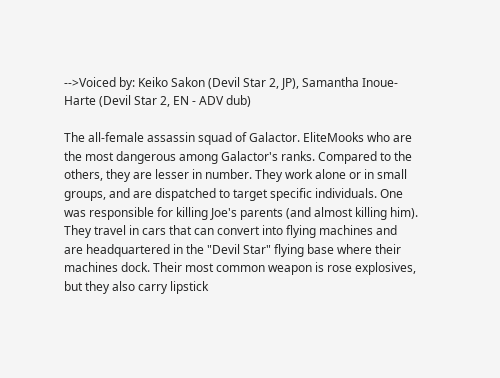-->Voiced by: Keiko Sakon (Devil Star 2, JP), Samantha Inoue-Harte (Devil Star 2, EN - ADV dub)

The all-female assassin squad of Galactor. EliteMooks who are the most dangerous among Galactor's ranks. Compared to the others, they are lesser in number. They work alone or in small groups, and are dispatched to target specific individuals. One was responsible for killing Joe's parents (and almost killing him). They travel in cars that can convert into flying machines and are headquartered in the "Devil Star" flying base where their machines dock. Their most common weapon is rose explosives, but they also carry lipstick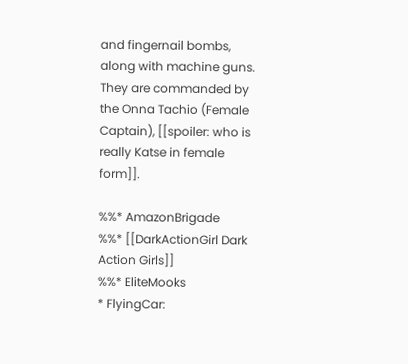and fingernail bombs, along with machine guns. They are commanded by the Onna Tachio (Female Captain), [[spoiler: who is really Katse in female form]].

%%* AmazonBrigade
%%* [[DarkActionGirl Dark Action Girls]]
%%* EliteMooks
* FlyingCar: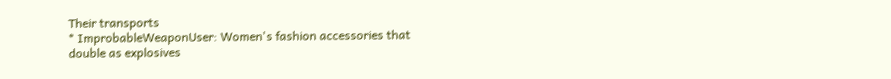Their transports
* ImprobableWeaponUser: Women's fashion accessories that double as explosives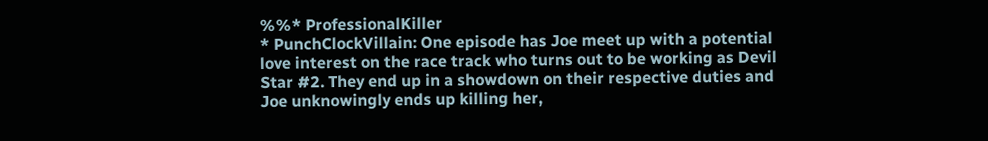%%* ProfessionalKiller
* PunchClockVillain: One episode has Joe meet up with a potential love interest on the race track who turns out to be working as Devil Star #2. They end up in a showdown on their respective duties and Joe unknowingly ends up killing her,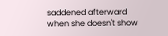saddened afterward when she doesn't show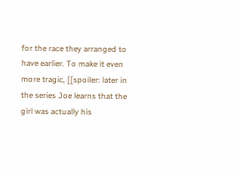for the race they arranged to have earlier. To make it even more tragic, [[spoiler: later in the series Joe learns that the girl was actually his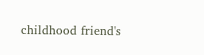childhood friend's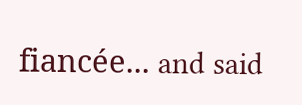fiancée... and said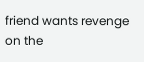friend wants revenge on the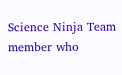Science Ninja Team member who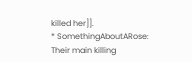killed her]].
* SomethingAboutARose: Their main killing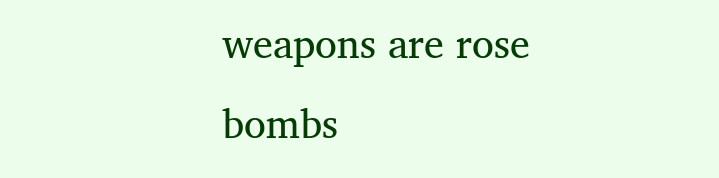weapons are rose bombs